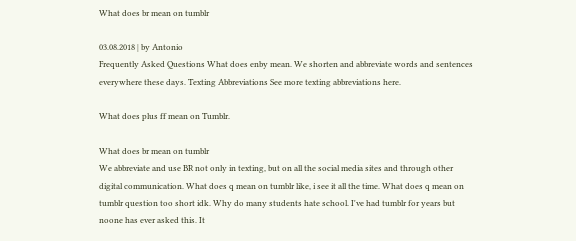What does br mean on tumblr

03.08.2018 | by Antonio
Frequently Asked Questions What does enby mean. We shorten and abbreviate words and sentences everywhere these days. Texting Abbreviations See more texting abbreviations here.

What does plus ff mean on Tumblr.

What does br mean on tumblr
We abbreviate and use BR not only in texting, but on all the social media sites and through other digital communication. What does q mean on tumblr like, i see it all the time. What does q mean on tumblr question too short idk. Why do many students hate school. I've had tumblr for years but noone has ever asked this. It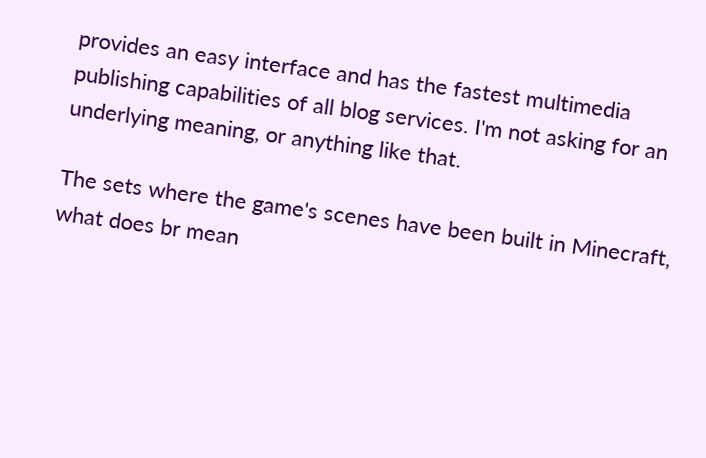provides an easy interface and has the fastest multimedia publishing capabilities of all blog services. I'm not asking for an underlying meaning, or anything like that.

The sets where the game's scenes have been built in Minecraft, what does br mean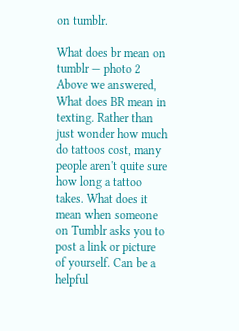on tumblr.

What does br mean on tumblr — photo 2
Above we answered, What does BR mean in texting. Rather than just wonder how much do tattoos cost, many people aren't quite sure how long a tattoo takes. What does it mean when someone on Tumblr asks you to post a link or picture of yourself. Can be a helpful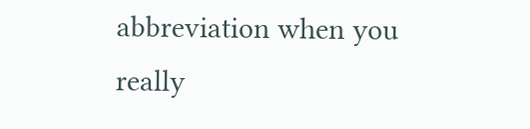abbreviation when you really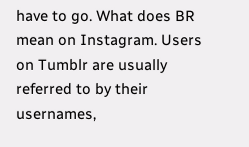have to go. What does BR mean on Instagram. Users on Tumblr are usually referred to by their usernames,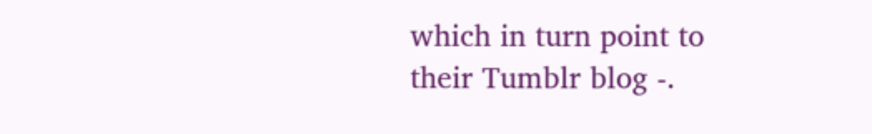which in turn point to their Tumblr blog -.